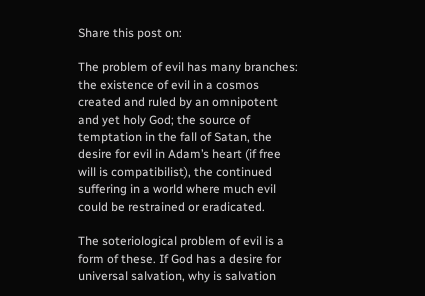Share this post on:

The problem of evil has many branches: the existence of evil in a cosmos created and ruled by an omnipotent and yet holy God; the source of temptation in the fall of Satan, the desire for evil in Adam’s heart (if free will is compatibilist), the continued suffering in a world where much evil could be restrained or eradicated.

The soteriological problem of evil is a form of these. If God has a desire for universal salvation, why is salvation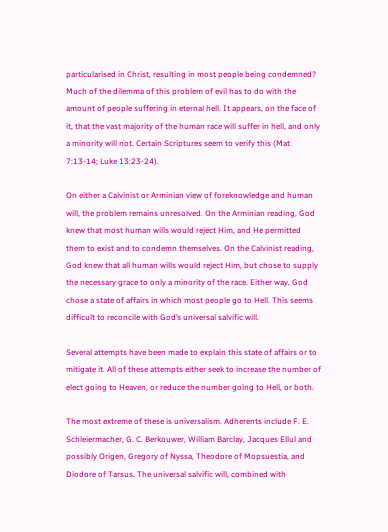particularised in Christ, resulting in most people being condemned? Much of the dilemma of this problem of evil has to do with the amount of people suffering in eternal hell. It appears, on the face of it, that the vast majority of the human race will suffer in hell, and only a minority will not. Certain Scriptures seem to verify this (Mat 7:13-14; Luke 13:23-24).

On either a Calvinist or Arminian view of foreknowledge and human will, the problem remains unresolved. On the Arminian reading, God knew that most human wills would reject Him, and He permitted them to exist and to condemn themselves. On the Calvinist reading, God knew that all human wills would reject Him, but chose to supply the necessary grace to only a minority of the race. Either way, God chose a state of affairs in which most people go to Hell. This seems difficult to reconcile with God’s universal salvific will.

Several attempts have been made to explain this state of affairs or to mitigate it. All of these attempts either seek to increase the number of elect going to Heaven, or reduce the number going to Hell, or both.

The most extreme of these is universalism. Adherents include F. E. Schleiermacher, G. C. Berkouwer, William Barclay, Jacques Ellul and possibly Origen, Gregory of Nyssa, Theodore of Mopsuestia, and Diodore of Tarsus. The universal salvific will, combined with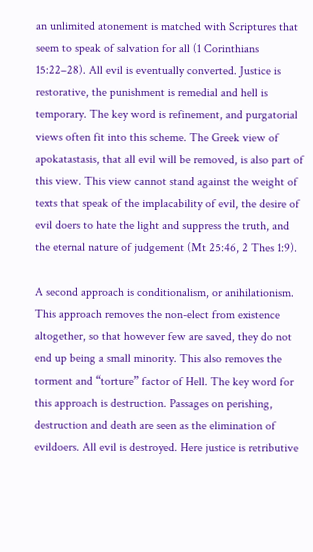an unlimited atonement is matched with Scriptures that seem to speak of salvation for all (1 Corinthians 15:22–28). All evil is eventually converted. Justice is restorative, the punishment is remedial and hell is temporary. The key word is refinement, and purgatorial views often fit into this scheme. The Greek view of apokatastasis, that all evil will be removed, is also part of this view. This view cannot stand against the weight of texts that speak of the implacability of evil, the desire of evil doers to hate the light and suppress the truth, and the eternal nature of judgement (Mt 25:46, 2 Thes 1:9).

A second approach is conditionalism, or anihilationism. This approach removes the non-elect from existence altogether, so that however few are saved, they do not end up being a small minority. This also removes the torment and “torture” factor of Hell. The key word for this approach is destruction. Passages on perishing, destruction and death are seen as the elimination of evildoers. All evil is destroyed. Here justice is retributive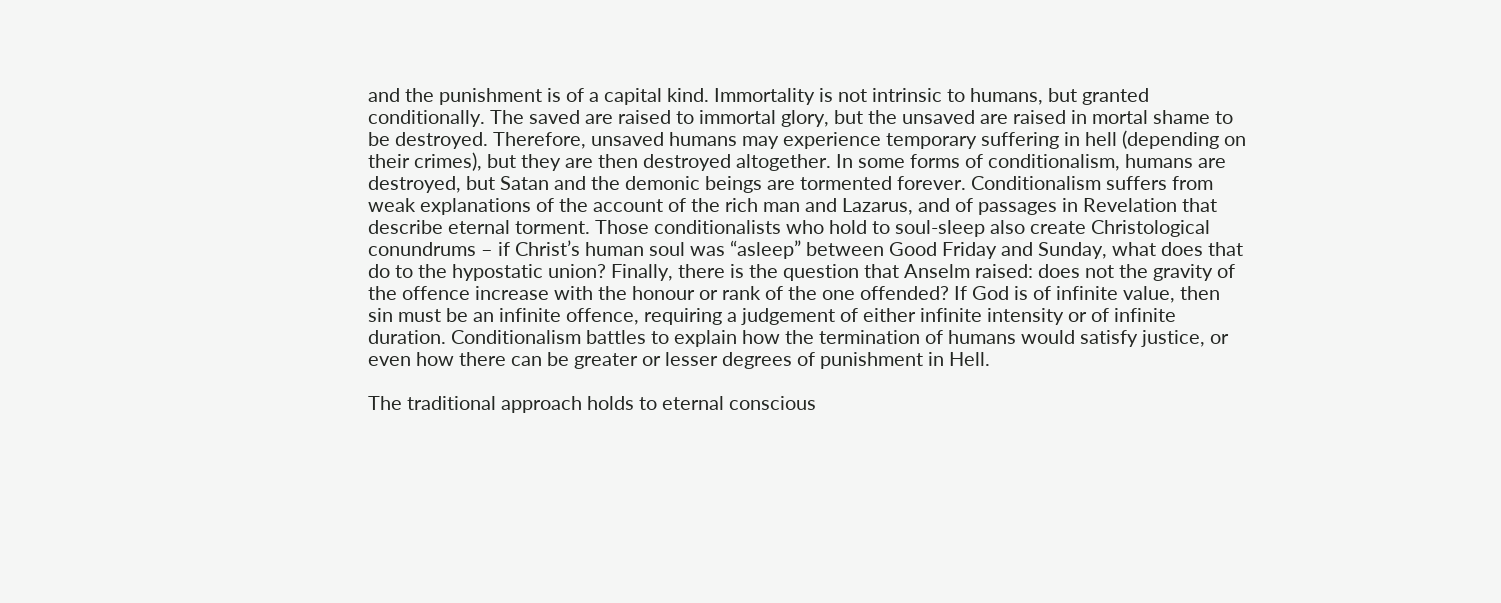and the punishment is of a capital kind. Immortality is not intrinsic to humans, but granted conditionally. The saved are raised to immortal glory, but the unsaved are raised in mortal shame to be destroyed. Therefore, unsaved humans may experience temporary suffering in hell (depending on their crimes), but they are then destroyed altogether. In some forms of conditionalism, humans are destroyed, but Satan and the demonic beings are tormented forever. Conditionalism suffers from weak explanations of the account of the rich man and Lazarus, and of passages in Revelation that describe eternal torment. Those conditionalists who hold to soul-sleep also create Christological conundrums – if Christ’s human soul was “asleep” between Good Friday and Sunday, what does that do to the hypostatic union? Finally, there is the question that Anselm raised: does not the gravity of the offence increase with the honour or rank of the one offended? If God is of infinite value, then sin must be an infinite offence, requiring a judgement of either infinite intensity or of infinite duration. Conditionalism battles to explain how the termination of humans would satisfy justice, or even how there can be greater or lesser degrees of punishment in Hell.

The traditional approach holds to eternal conscious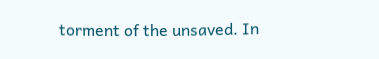torment of the unsaved. In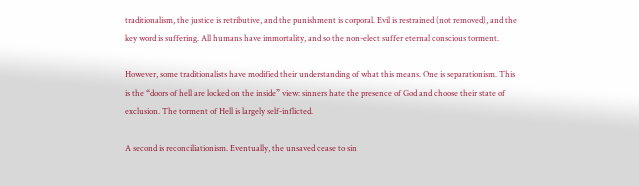traditionalism, the justice is retributive, and the punishment is corporal. Evil is restrained (not removed), and the key word is suffering. All humans have immortality, and so the non-elect suffer eternal conscious torment.

However, some traditionalists have modified their understanding of what this means. One is separationism. This is the “doors of hell are locked on the inside” view: sinners hate the presence of God and choose their state of exclusion. The torment of Hell is largely self-inflicted.

A second is reconciliationism. Eventually, the unsaved cease to sin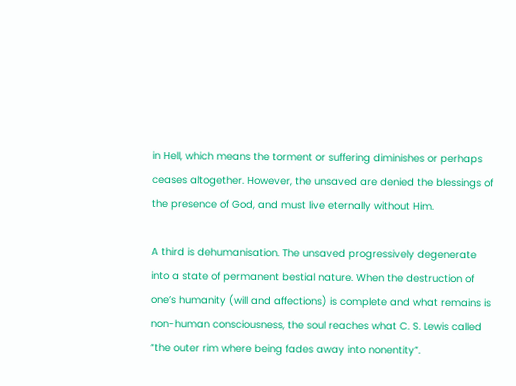in Hell, which means the torment or suffering diminishes or perhaps ceases altogether. However, the unsaved are denied the blessings of the presence of God, and must live eternally without Him.

A third is dehumanisation. The unsaved progressively degenerate into a state of permanent bestial nature. When the destruction of one’s humanity (will and affections) is complete and what remains is non-human consciousness, the soul reaches what C. S. Lewis called “the outer rim where being fades away into nonentity”.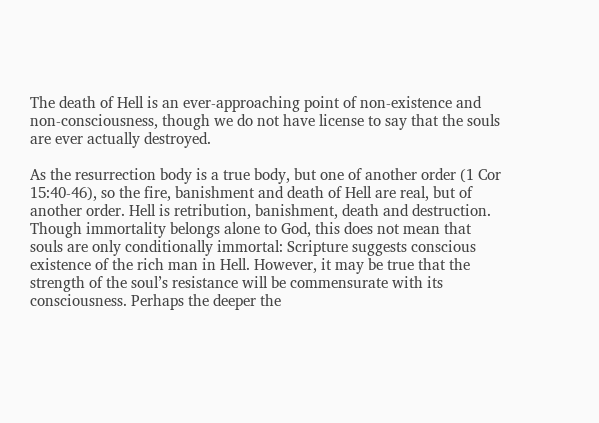The death of Hell is an ever-approaching point of non-existence and non-consciousness, though we do not have license to say that the souls are ever actually destroyed.

As the resurrection body is a true body, but one of another order (1 Cor 15:40-46), so the fire, banishment and death of Hell are real, but of another order. Hell is retribution, banishment, death and destruction. Though immortality belongs alone to God, this does not mean that souls are only conditionally immortal: Scripture suggests conscious existence of the rich man in Hell. However, it may be true that the strength of the soul’s resistance will be commensurate with its consciousness. Perhaps the deeper the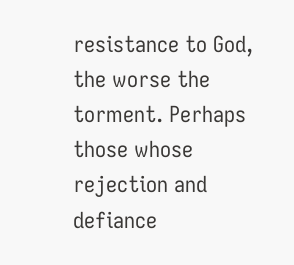resistance to God, the worse the torment. Perhaps those whose rejection and defiance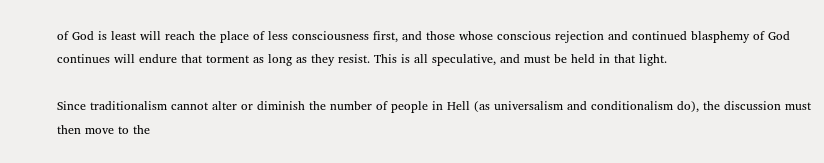of God is least will reach the place of less consciousness first, and those whose conscious rejection and continued blasphemy of God continues will endure that torment as long as they resist. This is all speculative, and must be held in that light.

Since traditionalism cannot alter or diminish the number of people in Hell (as universalism and conditionalism do), the discussion must then move to the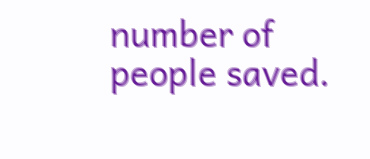number of people saved.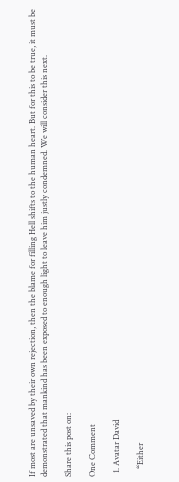If most are unsaved by their own rejection, then the blame for filling Hell shifts to the human heart. But for this to be true, it must be demonstrated that mankind has been exposed to enough light to leave him justly condemned. We will consider this next.

Share this post on:

One Comment

  1. Avatar David

    “Either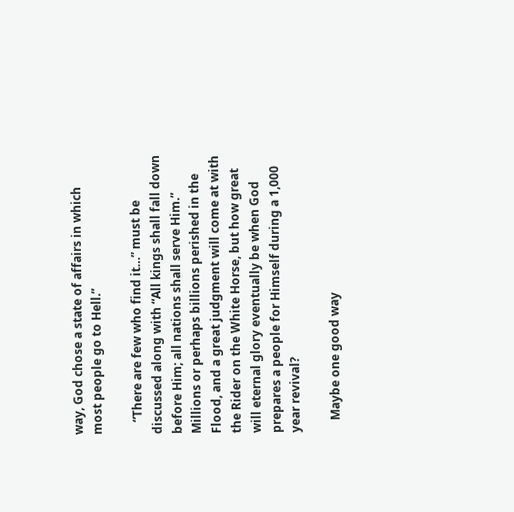way, God chose a state of affairs in which most people go to Hell.”

    “There are few who find it…” must be discussed along with “All kings shall fall down before Him; all nations shall serve Him.” Millions or perhaps billions perished in the Flood, and a great judgment will come at with the Rider on the White Horse, but how great will eternal glory eventually be when God prepares a people for Himself during a 1,000 year revival?

    Maybe one good way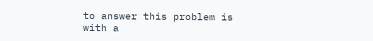to answer this problem is with a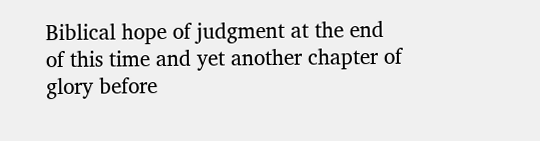Biblical hope of judgment at the end of this time and yet another chapter of glory before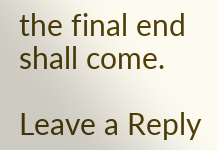the final end shall come.

Leave a Reply